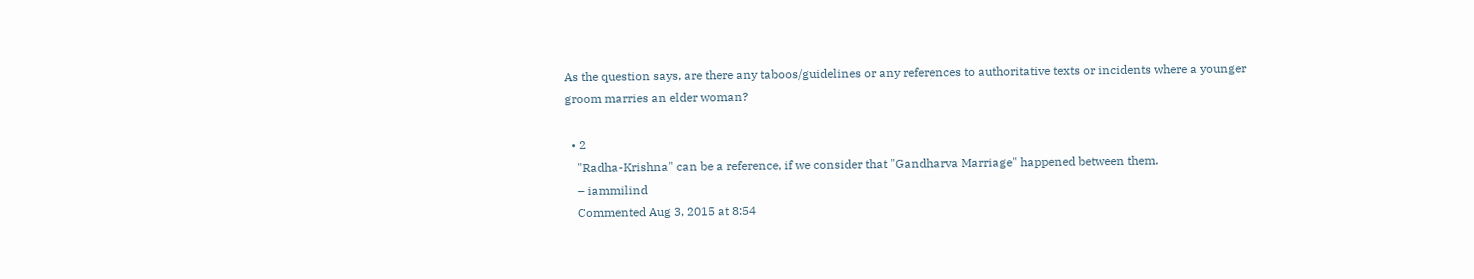As the question says, are there any taboos/guidelines or any references to authoritative texts or incidents where a younger groom marries an elder woman?

  • 2
    "Radha-Krishna" can be a reference, if we consider that "Gandharva Marriage" happened between them.
    – iammilind
    Commented Aug 3, 2015 at 8:54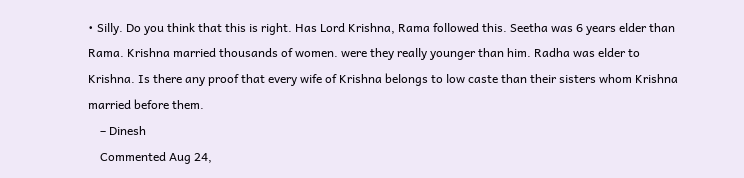• Silly. Do you think that this is right. Has Lord Krishna, Rama followed this. Seetha was 6 years elder than Rama. Krishna married thousands of women. were they really younger than him. Radha was elder to Krishna. Is there any proof that every wife of Krishna belongs to low caste than their sisters whom Krishna married before them.
    – Dinesh
    Commented Aug 24,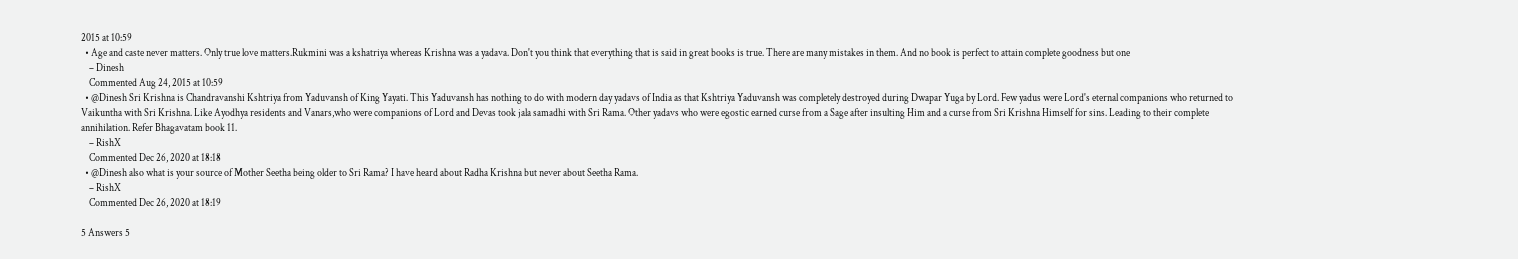2015 at 10:59
  • Age and caste never matters. Only true love matters.Rukmini was a kshatriya whereas Krishna was a yadava. Don't you think that everything that is said in great books is true. There are many mistakes in them. And no book is perfect to attain complete goodness but one
    – Dinesh
    Commented Aug 24, 2015 at 10:59
  • @Dinesh Sri Krishna is Chandravanshi Kshtriya from Yaduvansh of King Yayati. This Yaduvansh has nothing to do with modern day yadavs of India as that Kshtriya Yaduvansh was completely destroyed during Dwapar Yuga by Lord. Few yadus were Lord's eternal companions who returned to Vaikuntha with Sri Krishna. Like Ayodhya residents and Vanars,who were companions of Lord and Devas took jala samadhi with Sri Rama. Other yadavs who were egostic earned curse from a Sage after insulting Him and a curse from Sri Krishna Himself for sins. Leading to their complete annihilation. Refer Bhagavatam book 11.
    – RishX
    Commented Dec 26, 2020 at 18:18
  • @Dinesh also what is your source of Mother Seetha being older to Sri Rama? I have heard about Radha Krishna but never about Seetha Rama.
    – RishX
    Commented Dec 26, 2020 at 18:19

5 Answers 5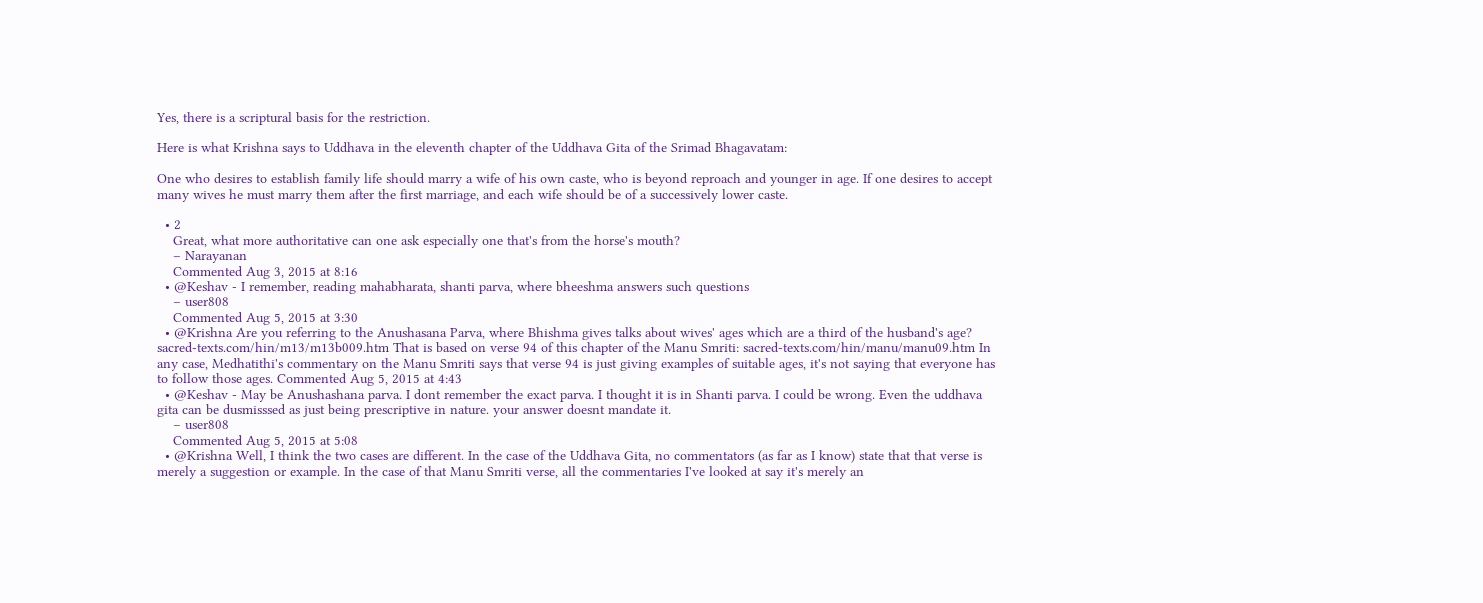Yes, there is a scriptural basis for the restriction.

Here is what Krishna says to Uddhava in the eleventh chapter of the Uddhava Gita of the Srimad Bhagavatam:

One who desires to establish family life should marry a wife of his own caste, who is beyond reproach and younger in age. If one desires to accept many wives he must marry them after the first marriage, and each wife should be of a successively lower caste.

  • 2
    Great, what more authoritative can one ask especially one that's from the horse's mouth?
    – Narayanan
    Commented Aug 3, 2015 at 8:16
  • @Keshav - I remember, reading mahabharata, shanti parva, where bheeshma answers such questions
    – user808
    Commented Aug 5, 2015 at 3:30
  • @Krishna Are you referring to the Anushasana Parva, where Bhishma gives talks about wives' ages which are a third of the husband's age? sacred-texts.com/hin/m13/m13b009.htm That is based on verse 94 of this chapter of the Manu Smriti: sacred-texts.com/hin/manu/manu09.htm In any case, Medhatithi's commentary on the Manu Smriti says that verse 94 is just giving examples of suitable ages, it's not saying that everyone has to follow those ages. Commented Aug 5, 2015 at 4:43
  • @Keshav - May be Anushashana parva. I dont remember the exact parva. I thought it is in Shanti parva. I could be wrong. Even the uddhava gita can be dusmisssed as just being prescriptive in nature. your answer doesnt mandate it.
    – user808
    Commented Aug 5, 2015 at 5:08
  • @Krishna Well, I think the two cases are different. In the case of the Uddhava Gita, no commentators (as far as I know) state that that verse is merely a suggestion or example. In the case of that Manu Smriti verse, all the commentaries I've looked at say it's merely an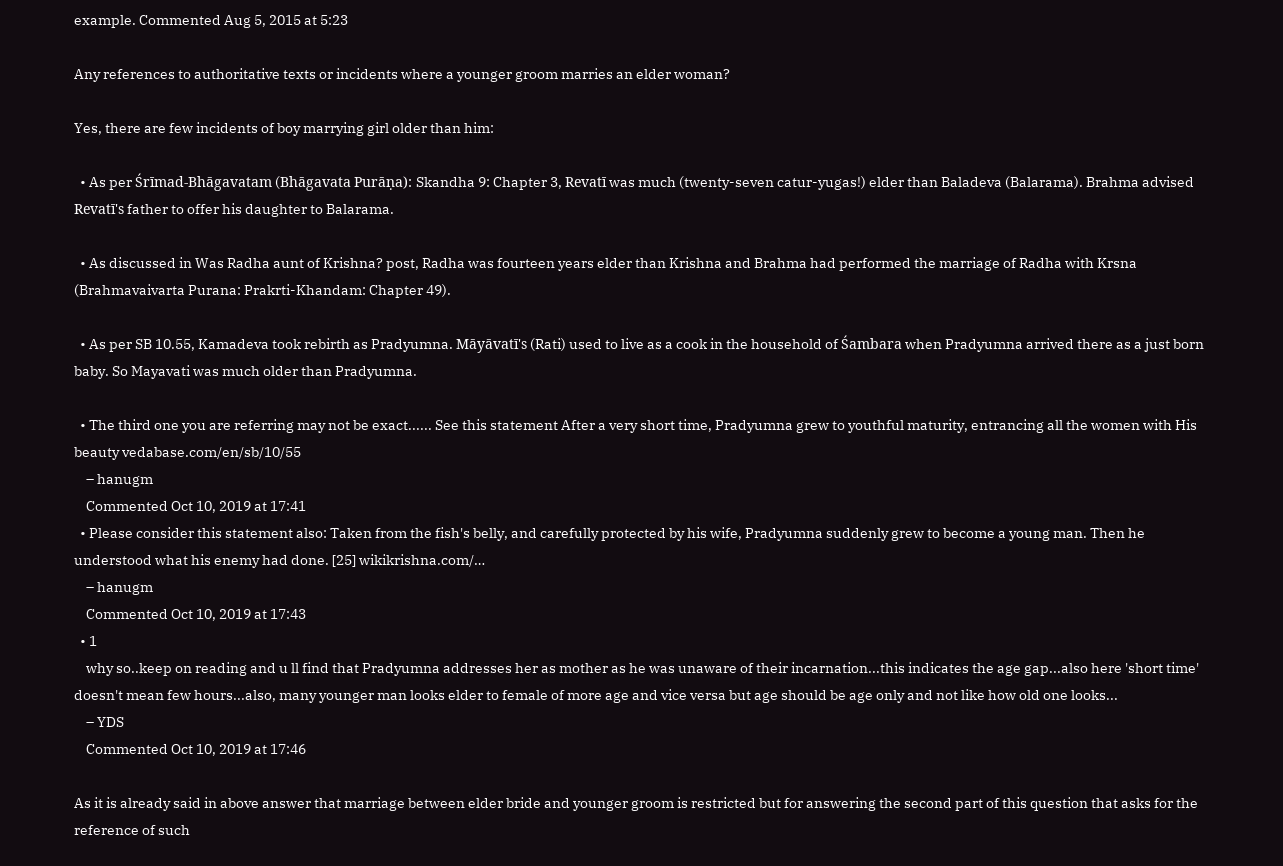example. Commented Aug 5, 2015 at 5:23

Any references to authoritative texts or incidents where a younger groom marries an elder woman?

Yes, there are few incidents of boy marrying girl older than him:

  • As per Śrīmad-Bhāgavatam (Bhāgavata Purāṇa): Skandha 9: Chapter 3, Revatī was much (twenty-seven catur-yugas!) elder than Baladeva (Balarama). Brahma advised Revatī's father to offer his daughter to Balarama.

  • As discussed in Was Radha aunt of Krishna? post, Radha was fourteen years elder than Krishna and Brahma had performed the marriage of Radha with Krsna (Brahmavaivarta Purana: Prakrti-Khandam: Chapter 49).

  • As per SB 10.55, Kamadeva took rebirth as Pradyumna. Māyāvatī's (Rati) used to live as a cook in the household of Śambara when Pradyumna arrived there as a just born baby. So Mayavati was much older than Pradyumna.

  • The third one you are referring may not be exact...... See this statement After a very short time, Pradyumna grew to youthful maturity, entrancing all the women with His beauty vedabase.com/en/sb/10/55
    – hanugm
    Commented Oct 10, 2019 at 17:41
  • Please consider this statement also: Taken from the fish's belly, and carefully protected by his wife, Pradyumna suddenly grew to become a young man. Then he understood what his enemy had done. [25] wikikrishna.com/…
    – hanugm
    Commented Oct 10, 2019 at 17:43
  • 1
    why so..keep on reading and u ll find that Pradyumna addresses her as mother as he was unaware of their incarnation...this indicates the age gap...also here 'short time' doesn't mean few hours...also, many younger man looks elder to female of more age and vice versa but age should be age only and not like how old one looks...
    – YDS
    Commented Oct 10, 2019 at 17:46

As it is already said in above answer that marriage between elder bride and younger groom is restricted but for answering the second part of this question that asks for the reference of such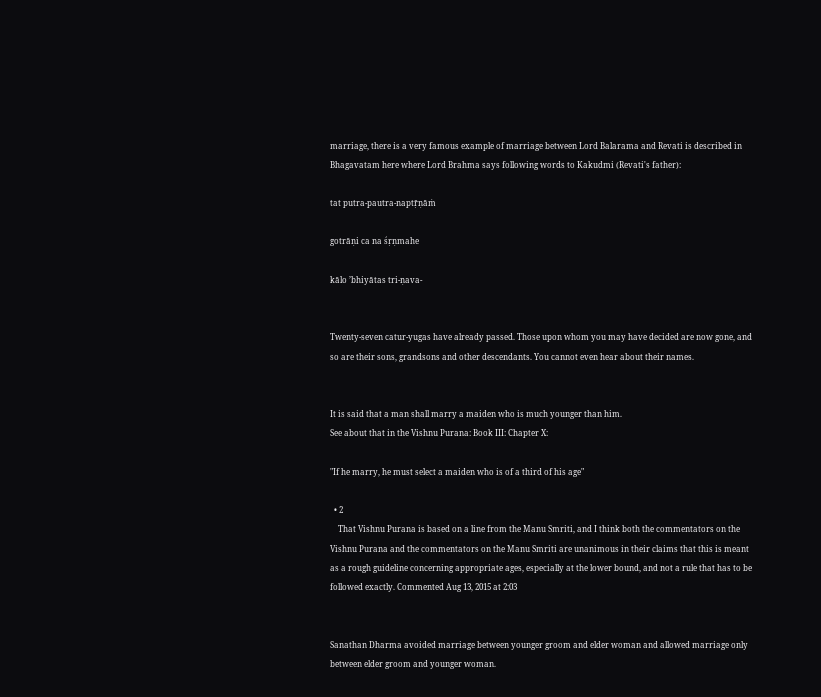marriage, there is a very famous example of marriage between Lord Balarama and Revati is described in Bhagavatam here where Lord Brahma says following words to Kakudmi (Revati's father):

tat putra-pautra-naptṝṇāṁ

gotrāṇi ca na śṛṇmahe

kālo ’bhiyātas tri-ṇava-


Twenty-seven catur-yugas have already passed. Those upon whom you may have decided are now gone, and so are their sons, grandsons and other descendants. You cannot even hear about their names.


It is said that a man shall marry a maiden who is much younger than him.
See about that in the Vishnu Purana: Book III: Chapter X:

"If he marry, he must select a maiden who is of a third of his age"

  • 2
    That Vishnu Purana is based on a line from the Manu Smriti, and I think both the commentators on the Vishnu Purana and the commentators on the Manu Smriti are unanimous in their claims that this is meant as a rough guideline concerning appropriate ages, especially at the lower bound, and not a rule that has to be followed exactly. Commented Aug 13, 2015 at 2:03


Sanathan Dharma avoided marriage between younger groom and elder woman and allowed marriage only between elder groom and younger woman.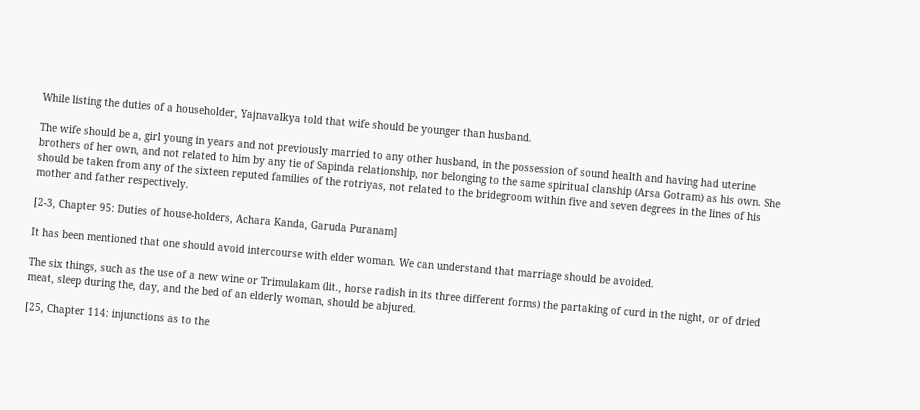While listing the duties of a householder, Yajnavalkya told that wife should be younger than husband.

The wife should be a, girl young in years and not previously married to any other husband, in the possession of sound health and having had uterine brothers of her own, and not related to him by any tie of Sapinda relationship, nor belonging to the same spiritual clanship (Arsa Gotram) as his own. She should be taken from any of the sixteen reputed families of the rotriyas, not related to the bridegroom within five and seven degrees in the lines of his mother and father respectively.

[2-3, Chapter 95: Duties of house-holders, Achara Kanda, Garuda Puranam]

It has been mentioned that one should avoid intercourse with elder woman. We can understand that marriage should be avoided.

The six things, such as the use of a new wine or Trimulakam (lit., horse radish in its three different forms) the partaking of curd in the night, or of dried meat, sleep during the, day, and the bed of an elderly woman, should be abjured.

[25, Chapter 114: injunctions as to the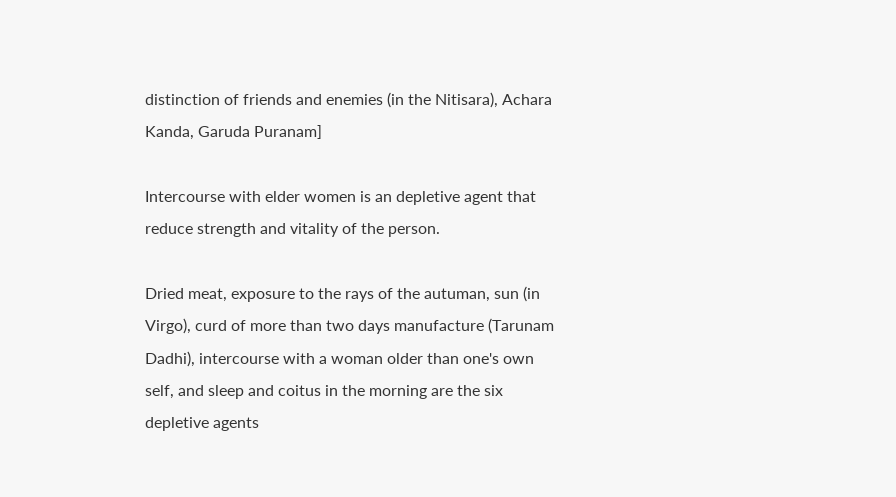distinction of friends and enemies (in the Nitisara), Achara Kanda, Garuda Puranam]

Intercourse with elder women is an depletive agent that reduce strength and vitality of the person.

Dried meat, exposure to the rays of the autuman, sun (in Virgo), curd of more than two days manufacture (Tarunam Dadhi), intercourse with a woman older than one's own self, and sleep and coitus in the morning are the six depletive agents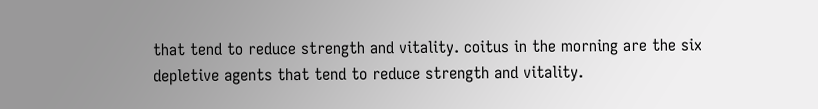that tend to reduce strength and vitality. coitus in the morning are the six depletive agents that tend to reduce strength and vitality.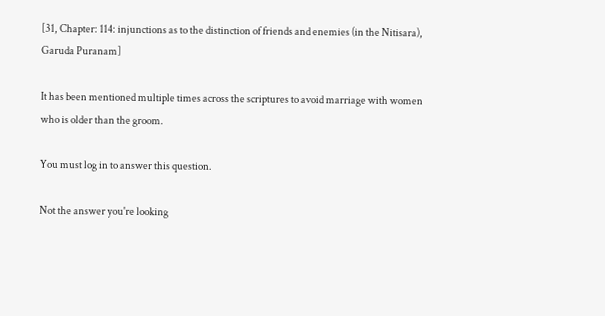[31, Chapter: 114: injunctions as to the distinction of friends and enemies (in the Nitisara), Garuda Puranam]

It has been mentioned multiple times across the scriptures to avoid marriage with women who is older than the groom.

You must log in to answer this question.

Not the answer you're looking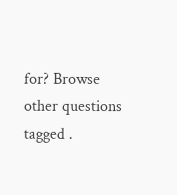for? Browse other questions tagged .